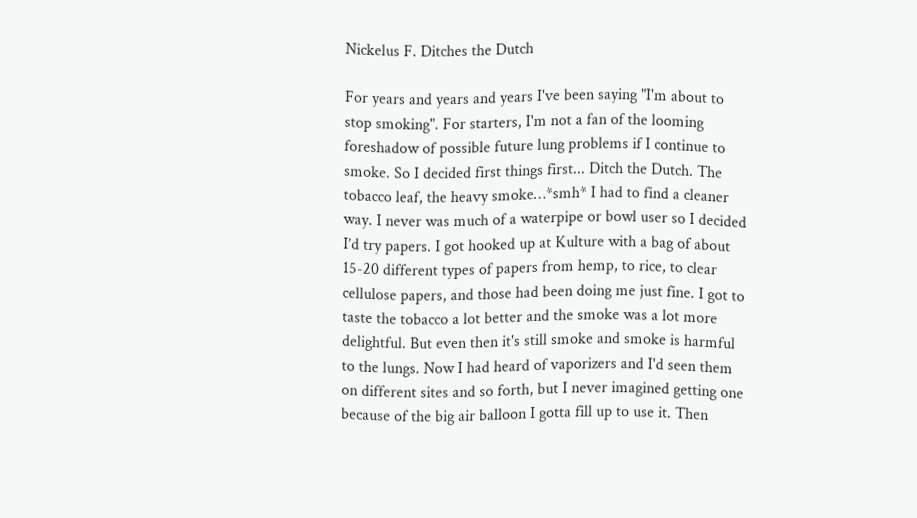Nickelus F. Ditches the Dutch

For years and years and years I've been saying "I'm about to stop smoking". For starters, I'm not a fan of the looming foreshadow of possible future lung problems if I continue to smoke. So I decided first things first... Ditch the Dutch. The tobacco leaf, the heavy smoke…*smh* I had to find a cleaner way. I never was much of a waterpipe or bowl user so I decided I’d try papers. I got hooked up at Kulture with a bag of about 15-20 different types of papers from hemp, to rice, to clear cellulose papers, and those had been doing me just fine. I got to taste the tobacco a lot better and the smoke was a lot more delightful. But even then it's still smoke and smoke is harmful to the lungs. Now I had heard of vaporizers and I'd seen them on different sites and so forth, but I never imagined getting one because of the big air balloon I gotta fill up to use it. Then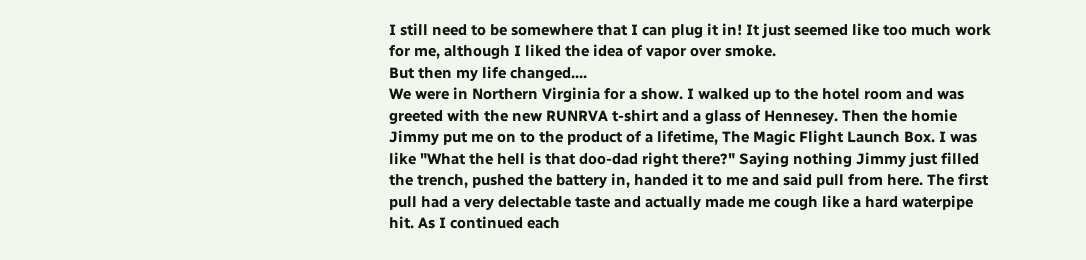I still need to be somewhere that I can plug it in! It just seemed like too much work for me, although I liked the idea of vapor over smoke.
But then my life changed....
We were in Northern Virginia for a show. I walked up to the hotel room and was greeted with the new RUNRVA t-shirt and a glass of Hennesey. Then the homie Jimmy put me on to the product of a lifetime, The Magic Flight Launch Box. I was like "What the hell is that doo-dad right there?" Saying nothing Jimmy just filled the trench, pushed the battery in, handed it to me and said pull from here. The first pull had a very delectable taste and actually made me cough like a hard waterpipe hit. As I continued each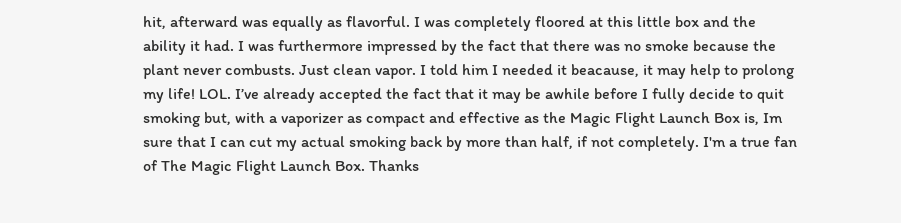hit, afterward was equally as flavorful. I was completely floored at this little box and the ability it had. I was furthermore impressed by the fact that there was no smoke because the plant never combusts. Just clean vapor. I told him I needed it beacause, it may help to prolong my life! LOL. I’ve already accepted the fact that it may be awhile before I fully decide to quit smoking but, with a vaporizer as compact and effective as the Magic Flight Launch Box is, Im sure that I can cut my actual smoking back by more than half, if not completely. I'm a true fan of The Magic Flight Launch Box. Thanks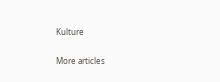Kulture

More articles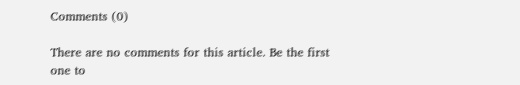Comments (0)

There are no comments for this article. Be the first one to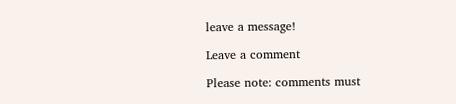leave a message!

Leave a comment

Please note: comments must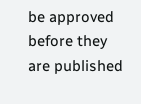be approved before they are published